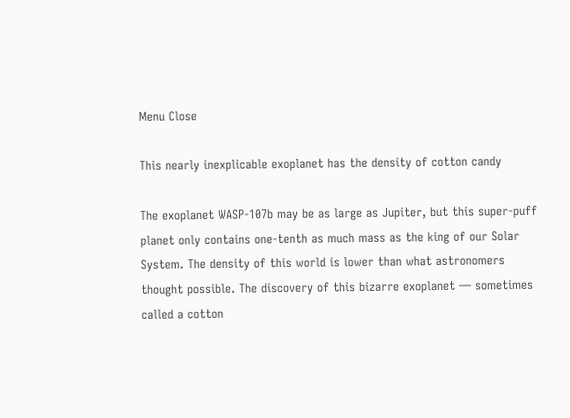Menu Close

This nearly inexplicable exoplanet has the density of cotton candy

The exoplanet WASP-107b may be as large as Jupiter, but this super-puff planet only contains one-tenth as much mass as the king of our Solar System. The density of this world is lower than what astronomers thought possible. The discovery of this bizarre exoplanet — sometimes called a cotton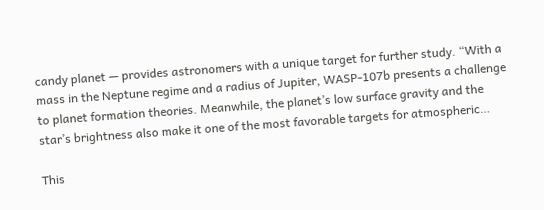candy planet — provides astronomers with a unique target for further study. “With a mass in the Neptune regime and a radius of Jupiter, WASP-107b presents a challenge to planet formation theories. Meanwhile, the planet’s low surface gravity and the star’s brightness also make it one of the most favorable targets for atmospheric…

This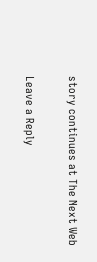story continues at The Next Web

Leave a Reply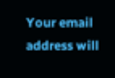Your email address will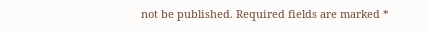not be published. Required fields are marked *